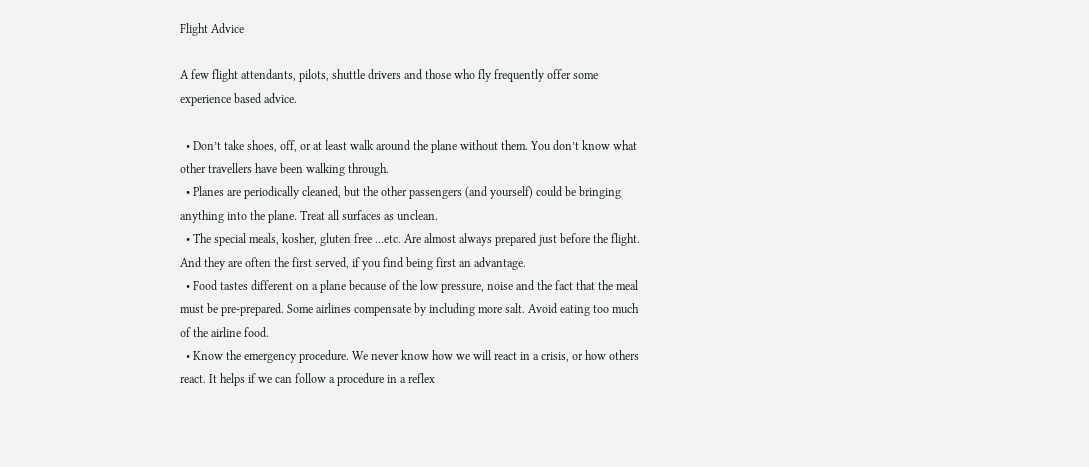Flight Advice

A few flight attendants, pilots, shuttle drivers and those who fly frequently offer some experience based advice.

  • Don’t take shoes, off, or at least walk around the plane without them. You don’t know what other travellers have been walking through.
  • Planes are periodically cleaned, but the other passengers (and yourself) could be bringing anything into the plane. Treat all surfaces as unclean.
  • The special meals, kosher, gluten free …etc. Are almost always prepared just before the flight. And they are often the first served, if you find being first an advantage.
  • Food tastes different on a plane because of the low pressure, noise and the fact that the meal must be pre-prepared. Some airlines compensate by including more salt. Avoid eating too much of the airline food.
  • Know the emergency procedure. We never know how we will react in a crisis, or how others react. It helps if we can follow a procedure in a reflex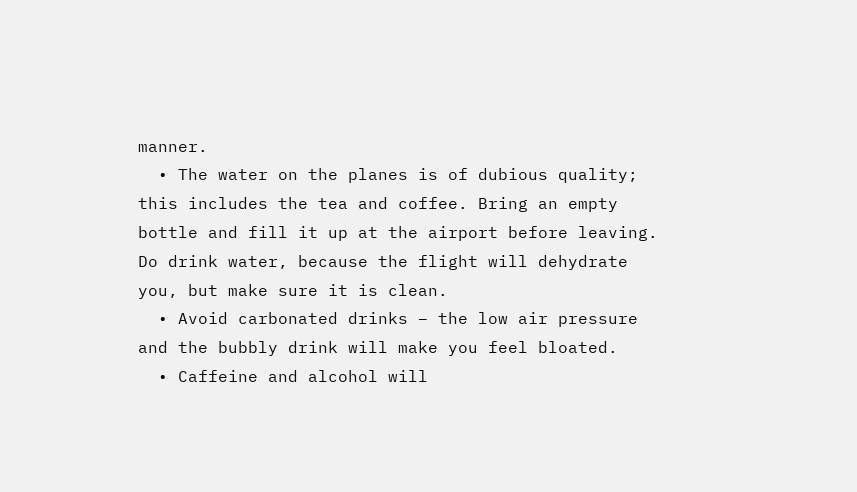manner.
  • The water on the planes is of dubious quality; this includes the tea and coffee. Bring an empty bottle and fill it up at the airport before leaving. Do drink water, because the flight will dehydrate you, but make sure it is clean.
  • Avoid carbonated drinks – the low air pressure and the bubbly drink will make you feel bloated.
  • Caffeine and alcohol will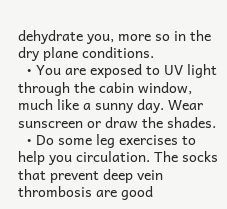dehydrate you, more so in the dry plane conditions.
  • You are exposed to UV light through the cabin window, much like a sunny day. Wear sunscreen or draw the shades.
  • Do some leg exercises to help you circulation. The socks that prevent deep vein thrombosis are good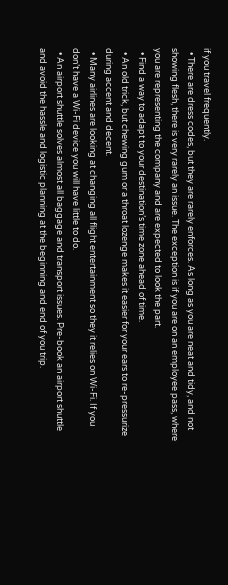if you travel frequently.
  • There are dress codes, but they are rarely enforces. As long as you are neat and tidy, and not showing flesh, there is very rarely an issue. The exception is if you are on an employee pass, where you are representing the company and are expected to look the part.
  • Find a way to adapt to your destination’s time zone ahead of time.
  • An old trick, but chewing gum or a throat lozenge makes it easier for your ears to re-pressurize during accent and decent.
  • Many airlines are looking at changing all flight entertainment so they it relies on Wi-Fi. If you don’t have a Wi-Fi device you will have little to do.
  • An airport shuttle solves almost all baggage and transport issues. Pre-book an airport shuttle and avoid the hassle and logistic planning at the beginning and end of you trip.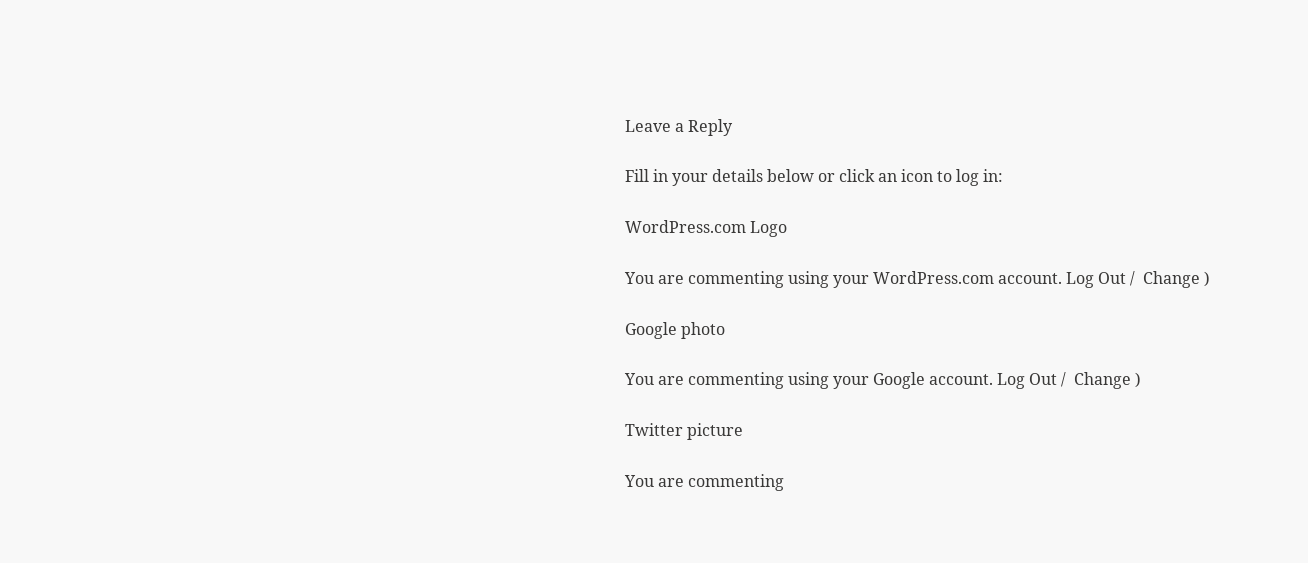Leave a Reply

Fill in your details below or click an icon to log in:

WordPress.com Logo

You are commenting using your WordPress.com account. Log Out /  Change )

Google photo

You are commenting using your Google account. Log Out /  Change )

Twitter picture

You are commenting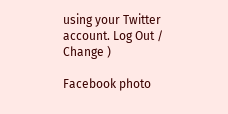using your Twitter account. Log Out /  Change )

Facebook photo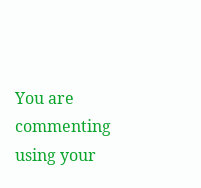You are commenting using your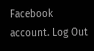Facebook account. Log Out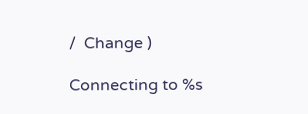/  Change )

Connecting to %s